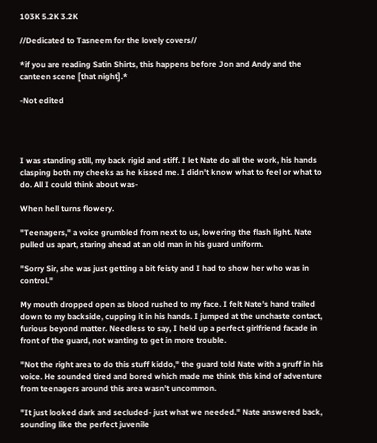103K 5.2K 3.2K

//Dedicated to Tasneem for the lovely covers//

*if you are reading Satin Shirts, this happens before Jon and Andy and the canteen scene [that night].*

-Not edited




I was standing still, my back rigid and stiff. I let Nate do all the work, his hands clasping both my cheeks as he kissed me. I didn't know what to feel or what to do. All I could think about was-

When hell turns flowery.

"Teenagers," a voice grumbled from next to us, lowering the flash light. Nate pulled us apart, staring ahead at an old man in his guard uniform.

"Sorry Sir, she was just getting a bit feisty and I had to show her who was in control."

My mouth dropped open as blood rushed to my face. I felt Nate's hand trailed down to my backside, cupping it in his hands. I jumped at the unchaste contact, furious beyond matter. Needless to say, I held up a perfect girlfriend facade in front of the guard, not wanting to get in more trouble.

"Not the right area to do this stuff kiddo," the guard told Nate with a gruff in his voice. He sounded tired and bored which made me think this kind of adventure from teenagers around this area wasn't uncommon.

"It just looked dark and secluded- just what we needed." Nate answered back, sounding like the perfect juvenile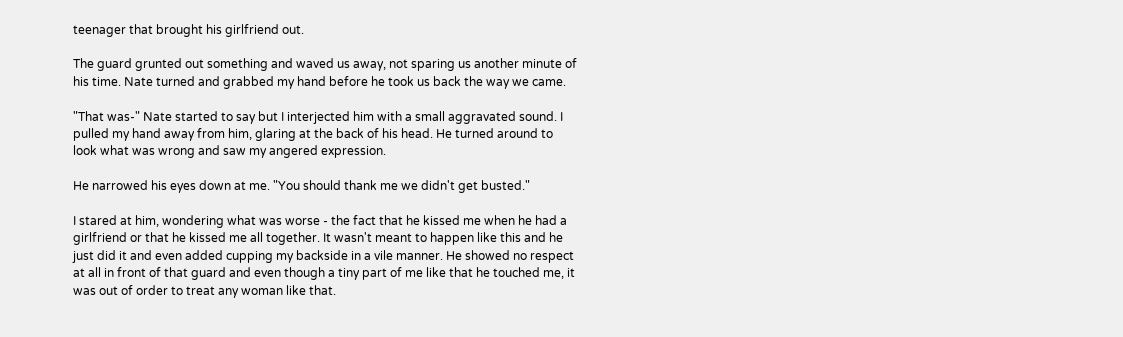teenager that brought his girlfriend out.

The guard grunted out something and waved us away, not sparing us another minute of his time. Nate turned and grabbed my hand before he took us back the way we came.

"That was-" Nate started to say but I interjected him with a small aggravated sound. I pulled my hand away from him, glaring at the back of his head. He turned around to look what was wrong and saw my angered expression.

He narrowed his eyes down at me. "You should thank me we didn't get busted."

I stared at him, wondering what was worse - the fact that he kissed me when he had a girlfriend or that he kissed me all together. It wasn't meant to happen like this and he just did it and even added cupping my backside in a vile manner. He showed no respect at all in front of that guard and even though a tiny part of me like that he touched me, it was out of order to treat any woman like that.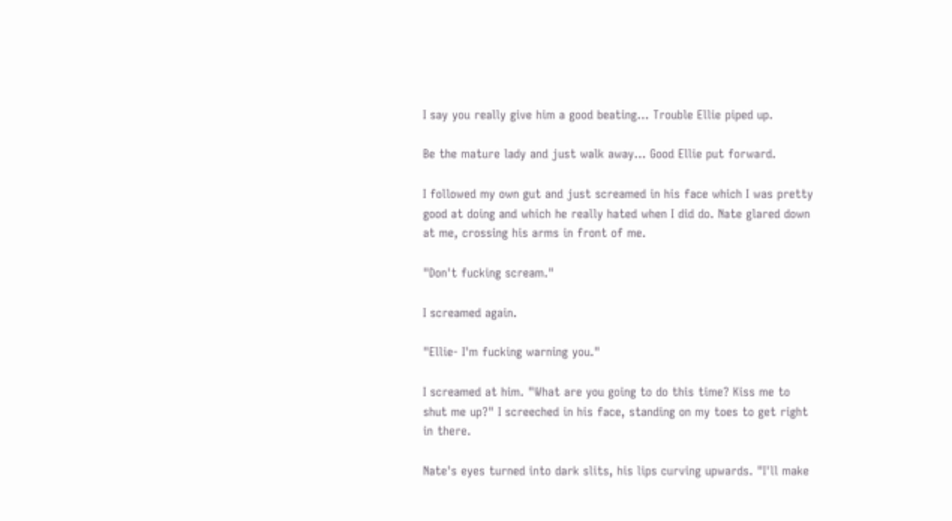I say you really give him a good beating... Trouble Ellie piped up.

Be the mature lady and just walk away... Good Ellie put forward.

I followed my own gut and just screamed in his face which I was pretty good at doing and which he really hated when I did do. Nate glared down at me, crossing his arms in front of me.

"Don't fucking scream."

I screamed again.

"Ellie- I'm fucking warning you."

I screamed at him. "What are you going to do this time? Kiss me to shut me up?" I screeched in his face, standing on my toes to get right in there.

Nate's eyes turned into dark slits, his lips curving upwards. "I'll make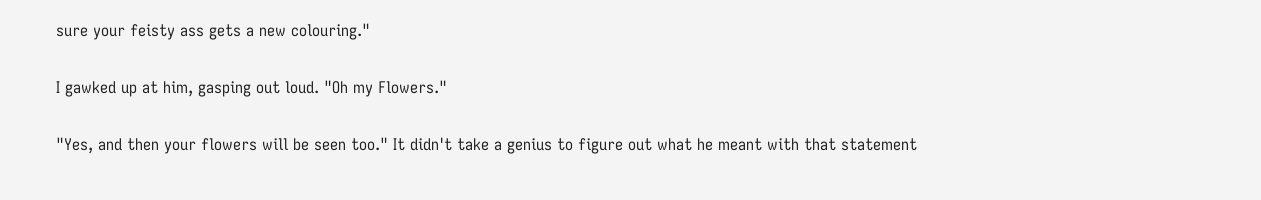sure your feisty ass gets a new colouring."

I gawked up at him, gasping out loud. "Oh my Flowers."

"Yes, and then your flowers will be seen too." It didn't take a genius to figure out what he meant with that statement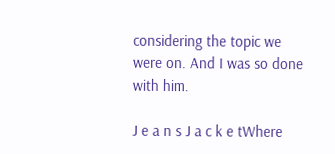considering the topic we were on. And I was so done with him.

J e a n s J a c k e tWhere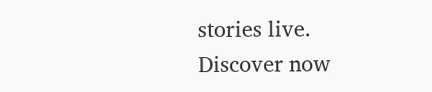stories live. Discover now